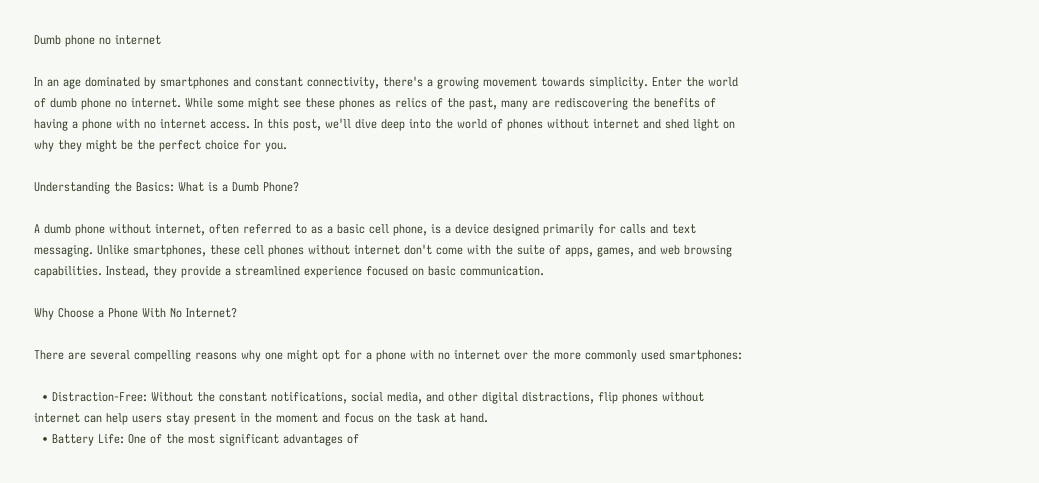Dumb phone no internet

In an age dominated by smartphones and constant connectivity, there's a growing movement towards simplicity. Enter the world of dumb phone no internet. While some might see these phones as relics of the past, many are rediscovering the benefits of having a phone with no internet access. In this post, we'll dive deep into the world of phones without internet and shed light on why they might be the perfect choice for you.

Understanding the Basics: What is a Dumb Phone?

A dumb phone without internet, often referred to as a basic cell phone, is a device designed primarily for calls and text messaging. Unlike smartphones, these cell phones without internet don't come with the suite of apps, games, and web browsing capabilities. Instead, they provide a streamlined experience focused on basic communication.

Why Choose a Phone With No Internet?

There are several compelling reasons why one might opt for a phone with no internet over the more commonly used smartphones:

  • Distraction-Free: Without the constant notifications, social media, and other digital distractions, flip phones without internet can help users stay present in the moment and focus on the task at hand.
  • Battery Life: One of the most significant advantages of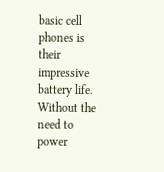basic cell phones is their impressive battery life. Without the need to power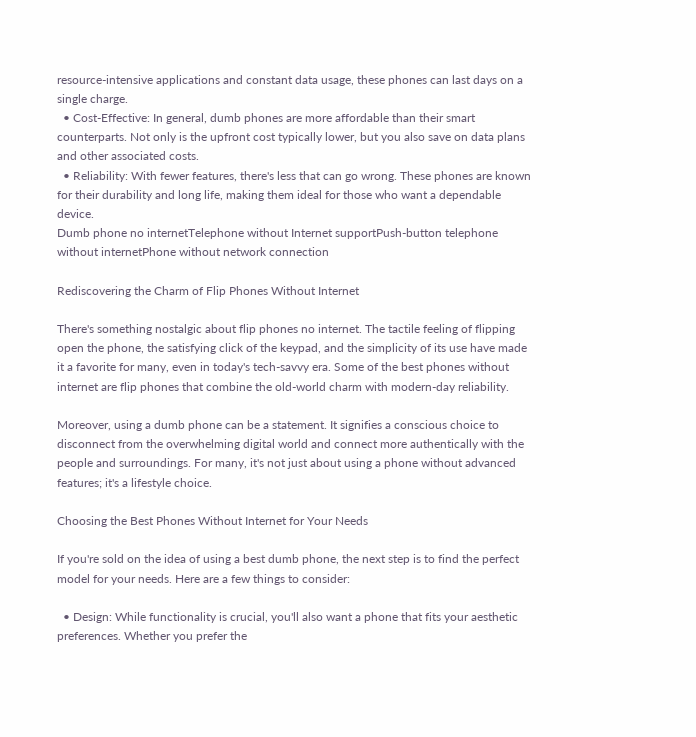resource-intensive applications and constant data usage, these phones can last days on a single charge.
  • Cost-Effective: In general, dumb phones are more affordable than their smart counterparts. Not only is the upfront cost typically lower, but you also save on data plans and other associated costs.
  • Reliability: With fewer features, there's less that can go wrong. These phones are known for their durability and long life, making them ideal for those who want a dependable device.
Dumb phone no internetTelephone without Internet supportPush-button telephone without internetPhone without network connection

Rediscovering the Charm of Flip Phones Without Internet

There's something nostalgic about flip phones no internet. The tactile feeling of flipping open the phone, the satisfying click of the keypad, and the simplicity of its use have made it a favorite for many, even in today's tech-savvy era. Some of the best phones without internet are flip phones that combine the old-world charm with modern-day reliability.

Moreover, using a dumb phone can be a statement. It signifies a conscious choice to disconnect from the overwhelming digital world and connect more authentically with the people and surroundings. For many, it's not just about using a phone without advanced features; it's a lifestyle choice.

Choosing the Best Phones Without Internet for Your Needs

If you're sold on the idea of using a best dumb phone, the next step is to find the perfect model for your needs. Here are a few things to consider:

  • Design: While functionality is crucial, you'll also want a phone that fits your aesthetic preferences. Whether you prefer the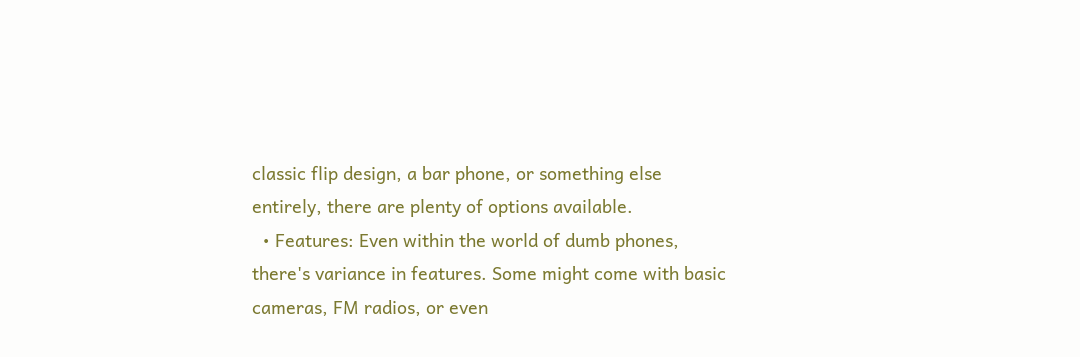classic flip design, a bar phone, or something else entirely, there are plenty of options available.
  • Features: Even within the world of dumb phones, there's variance in features. Some might come with basic cameras, FM radios, or even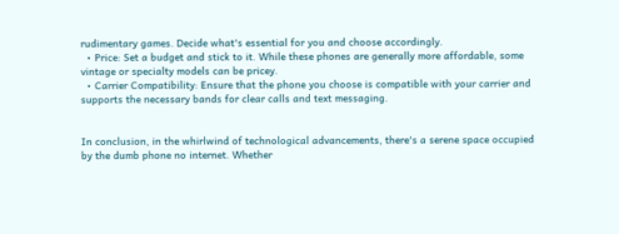rudimentary games. Decide what's essential for you and choose accordingly.
  • Price: Set a budget and stick to it. While these phones are generally more affordable, some vintage or specialty models can be pricey.
  • Carrier Compatibility: Ensure that the phone you choose is compatible with your carrier and supports the necessary bands for clear calls and text messaging.


In conclusion, in the whirlwind of technological advancements, there's a serene space occupied by the dumb phone no internet. Whether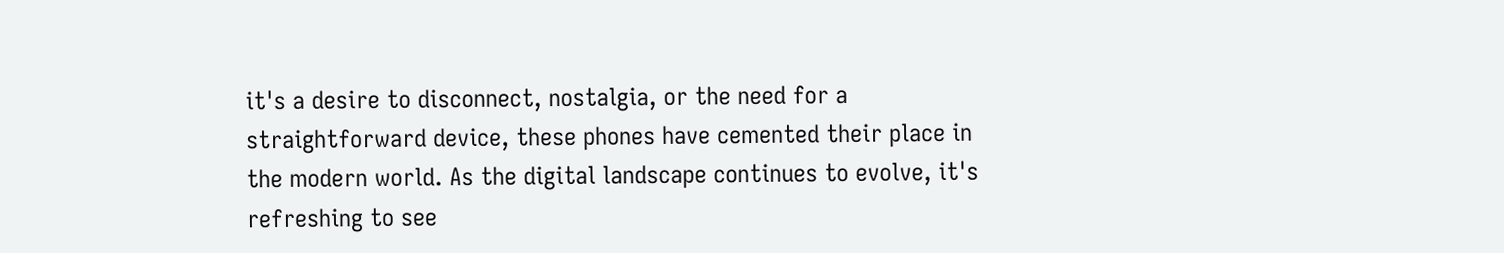it's a desire to disconnect, nostalgia, or the need for a straightforward device, these phones have cemented their place in the modern world. As the digital landscape continues to evolve, it's refreshing to see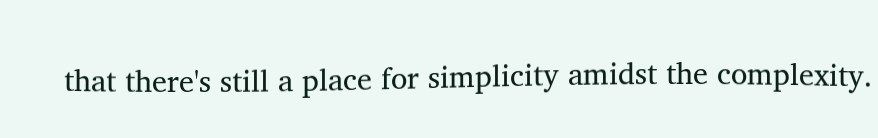that there's still a place for simplicity amidst the complexity.